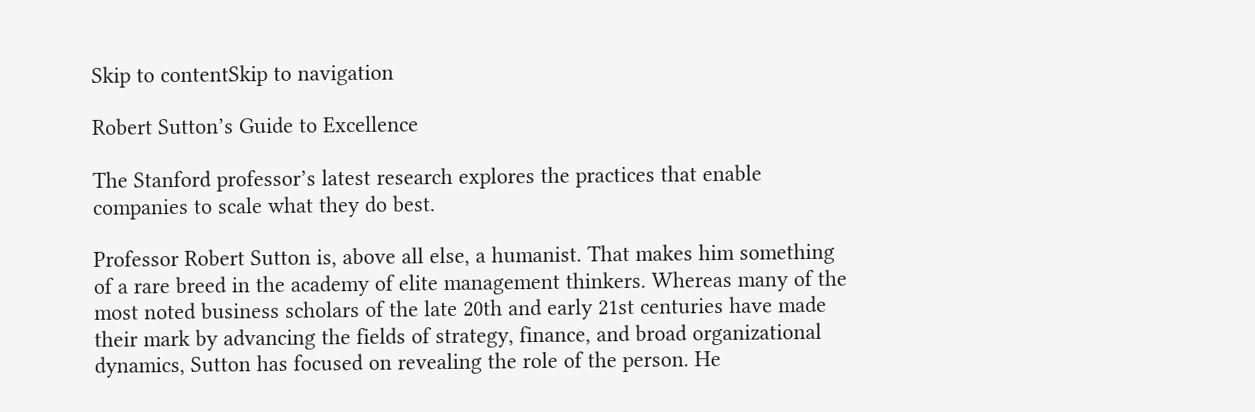Skip to contentSkip to navigation

Robert Sutton’s Guide to Excellence

The Stanford professor’s latest research explores the practices that enable companies to scale what they do best.

Professor Robert Sutton is, above all else, a humanist. That makes him something of a rare breed in the academy of elite management thinkers. Whereas many of the most noted business scholars of the late 20th and early 21st centuries have made their mark by advancing the fields of strategy, finance, and broad organizational dynamics, Sutton has focused on revealing the role of the person. He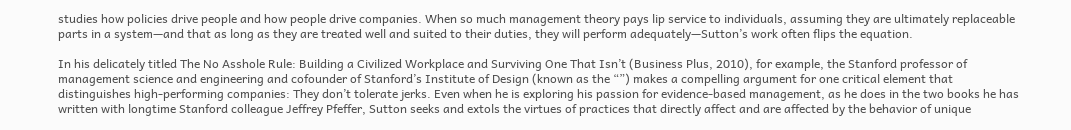studies how policies drive people and how people drive companies. When so much management theory pays lip service to individuals, assuming they are ultimately replaceable parts in a system—and that as long as they are treated well and suited to their duties, they will perform adequately—Sutton’s work often flips the equation.

In his delicately titled The No Asshole Rule: Building a Civilized Workplace and Surviving One That Isn’t (Business Plus, 2010), for example, the Stanford professor of management science and engineering and cofounder of Stanford’s Institute of Design (known as the “”) makes a compelling argument for one critical element that distinguishes high-performing companies: They don’t tolerate jerks. Even when he is exploring his passion for evidence-based management, as he does in the two books he has written with longtime Stanford colleague Jeffrey Pfeffer, Sutton seeks and extols the virtues of practices that directly affect and are affected by the behavior of unique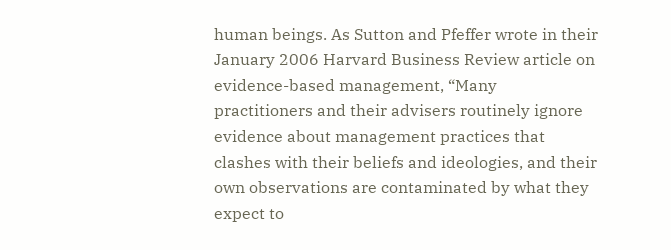human beings. As Sutton and Pfeffer wrote in their January 2006 Harvard Business Review article on evidence-based management, “Many practitioners and their advisers routinely ignore evidence about management practices that clashes with their beliefs and ideologies, and their own observations are contaminated by what they expect to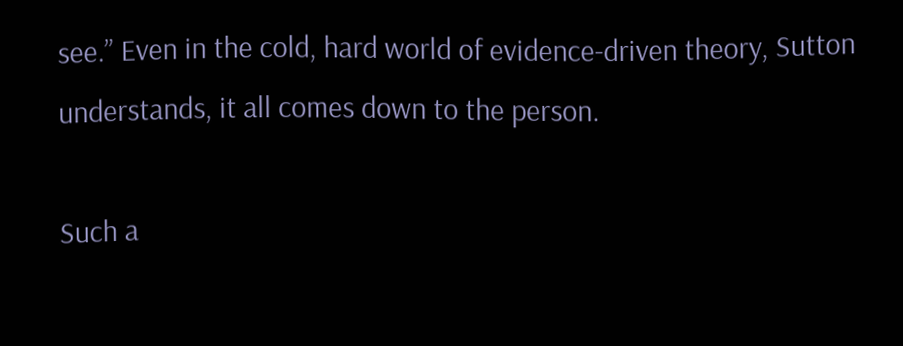see.” Even in the cold, hard world of evidence-driven theory, Sutton understands, it all comes down to the person.

Such a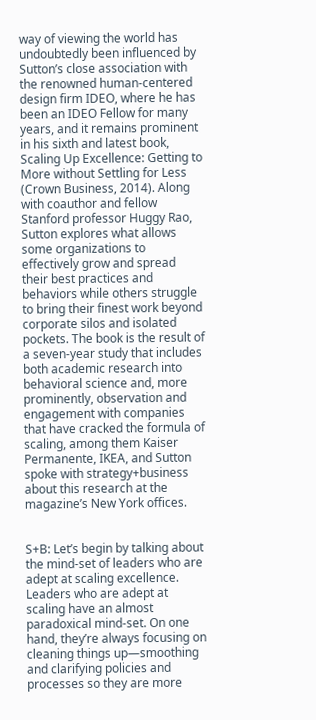way of viewing the world has undoubtedly been influenced by Sutton’s close association with the renowned human-centered design firm IDEO, where he has been an IDEO Fellow for many years, and it remains prominent in his sixth and latest book, Scaling Up Excellence: Getting to More without Settling for Less (Crown Business, 2014). Along with coauthor and fellow Stanford professor Huggy Rao, Sutton explores what allows some organizations to effectively grow and spread their best practices and behaviors while others struggle to bring their finest work beyond corporate silos and isolated pockets. The book is the result of a seven-year study that includes both academic research into behavioral science and, more prominently, observation and engagement with companies that have cracked the formula of scaling, among them Kaiser Permanente, IKEA, and Sutton spoke with strategy+business about this research at the magazine’s New York offices.


S+B: Let’s begin by talking about the mind-set of leaders who are adept at scaling excellence.
Leaders who are adept at scaling have an almost paradoxical mind-set. On one hand, they’re always focusing on cleaning things up—smoothing and clarifying policies and processes so they are more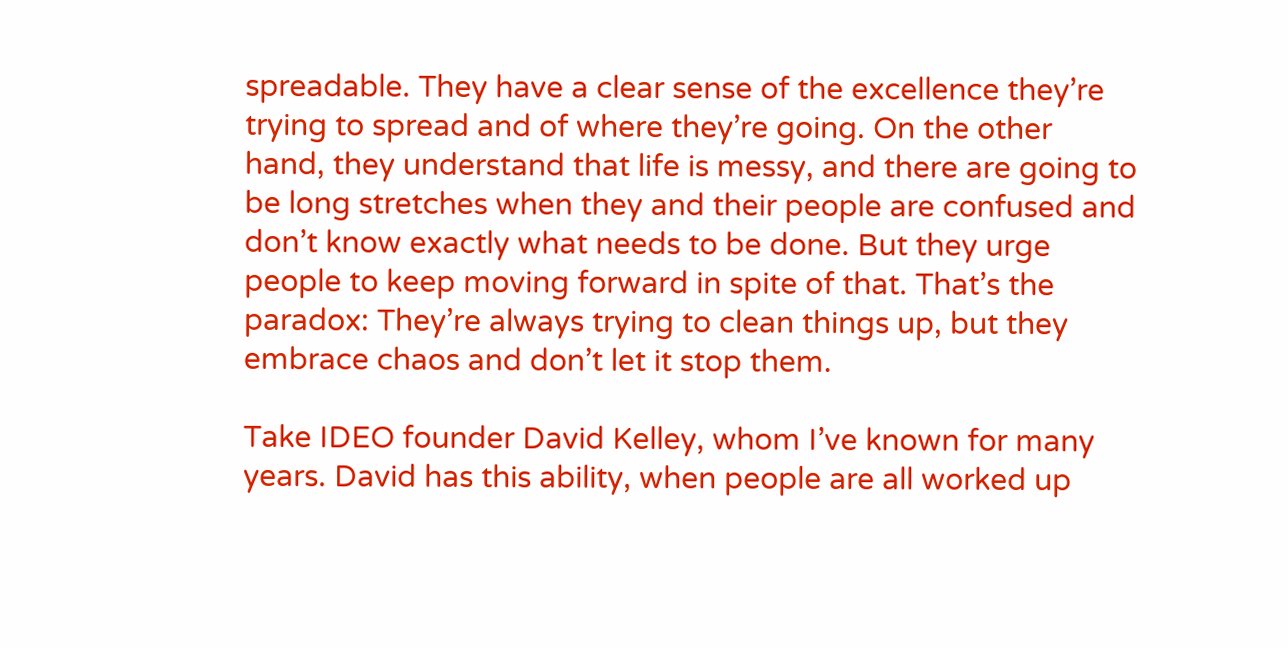spreadable. They have a clear sense of the excellence they’re trying to spread and of where they’re going. On the other hand, they understand that life is messy, and there are going to be long stretches when they and their people are confused and don’t know exactly what needs to be done. But they urge people to keep moving forward in spite of that. That’s the paradox: They’re always trying to clean things up, but they embrace chaos and don’t let it stop them.

Take IDEO founder David Kelley, whom I’ve known for many years. David has this ability, when people are all worked up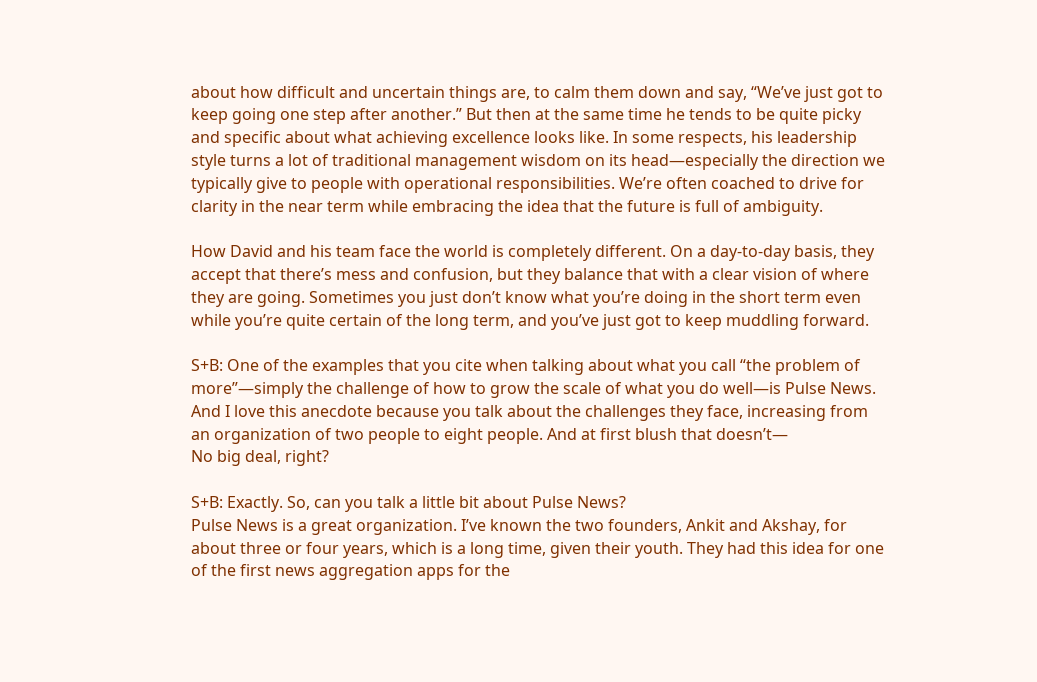about how difficult and uncertain things are, to calm them down and say, “We’ve just got to keep going one step after another.” But then at the same time he tends to be quite picky and specific about what achieving excellence looks like. In some respects, his leadership style turns a lot of traditional management wisdom on its head—especially the direction we typically give to people with operational responsibilities. We’re often coached to drive for clarity in the near term while embracing the idea that the future is full of ambiguity.

How David and his team face the world is completely different. On a day-to-day basis, they accept that there’s mess and confusion, but they balance that with a clear vision of where they are going. Sometimes you just don’t know what you’re doing in the short term even while you’re quite certain of the long term, and you’ve just got to keep muddling forward.

S+B: One of the examples that you cite when talking about what you call “the problem of more”—simply the challenge of how to grow the scale of what you do well—is Pulse News. And I love this anecdote because you talk about the challenges they face, increasing from an organization of two people to eight people. And at first blush that doesn’t—
No big deal, right?

S+B: Exactly. So, can you talk a little bit about Pulse News?
Pulse News is a great organization. I’ve known the two founders, Ankit and Akshay, for about three or four years, which is a long time, given their youth. They had this idea for one of the first news aggregation apps for the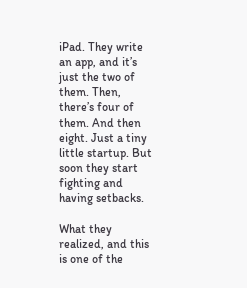iPad. They write an app, and it’s just the two of them. Then, there’s four of them. And then eight. Just a tiny little startup. But soon they start fighting and having setbacks.

What they realized, and this is one of the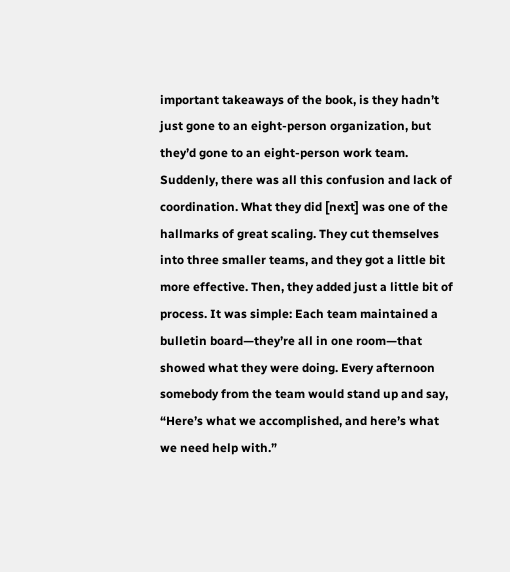important takeaways of the book, is they hadn’t just gone to an eight-person organization, but they’d gone to an eight-person work team. Suddenly, there was all this confusion and lack of coordination. What they did [next] was one of the hallmarks of great scaling. They cut themselves into three smaller teams, and they got a little bit more effective. Then, they added just a little bit of process. It was simple: Each team maintained a bulletin board—they’re all in one room—that showed what they were doing. Every afternoon somebody from the team would stand up and say, “Here’s what we accomplished, and here’s what we need help with.”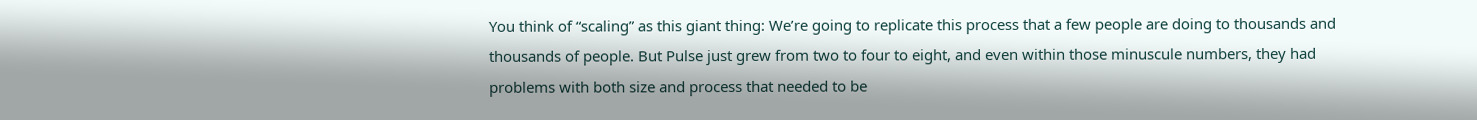You think of “scaling” as this giant thing: We’re going to replicate this process that a few people are doing to thousands and thousands of people. But Pulse just grew from two to four to eight, and even within those minuscule numbers, they had problems with both size and process that needed to be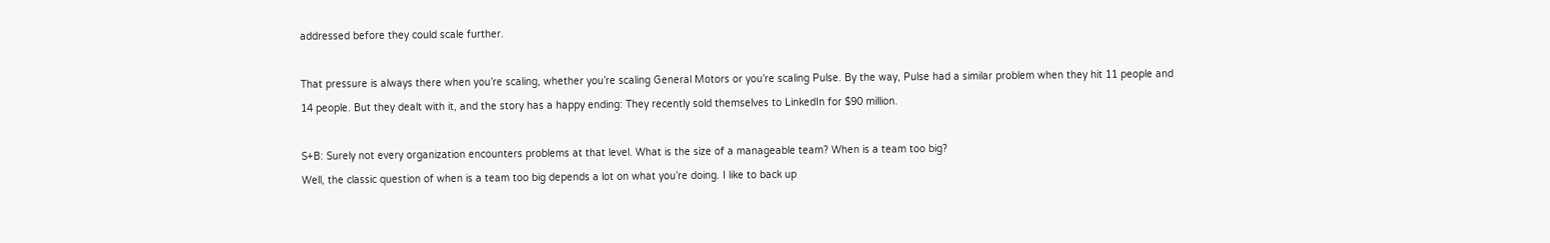addressed before they could scale further.

That pressure is always there when you’re scaling, whether you’re scaling General Motors or you’re scaling Pulse. By the way, Pulse had a similar problem when they hit 11 people and 14 people. But they dealt with it, and the story has a happy ending: They recently sold themselves to LinkedIn for $90 million.

S+B: Surely not every organization encounters problems at that level. What is the size of a manageable team? When is a team too big?
Well, the classic question of when is a team too big depends a lot on what you’re doing. I like to back up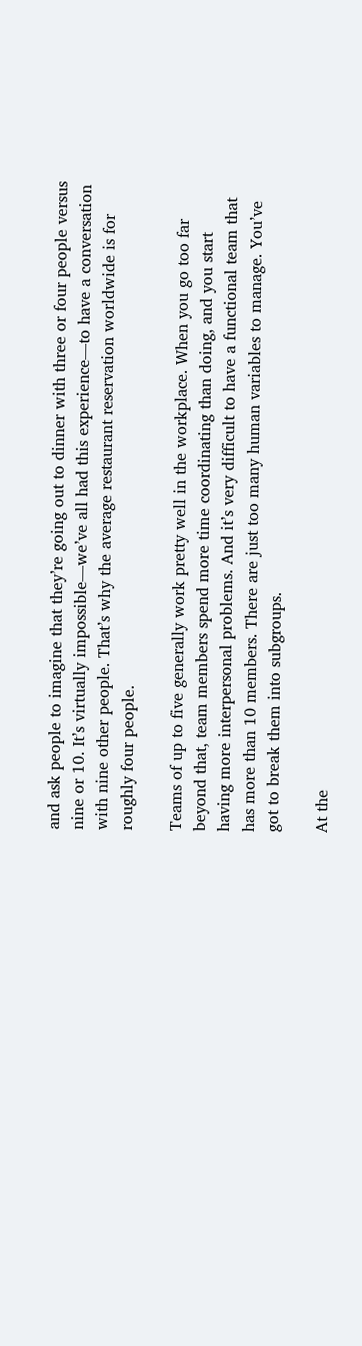and ask people to imagine that they’re going out to dinner with three or four people versus nine or 10. It’s virtually impossible—we’ve all had this experience—to have a conversation with nine other people. That’s why the average restaurant reservation worldwide is for roughly four people.

Teams of up to five generally work pretty well in the workplace. When you go too far beyond that, team members spend more time coordinating than doing, and you start having more interpersonal problems. And it’s very difficult to have a functional team that has more than 10 members. There are just too many human variables to manage. You’ve got to break them into subgroups.

At the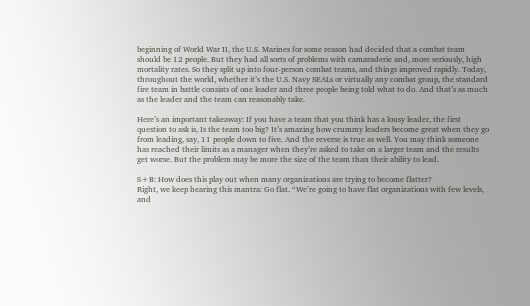beginning of World War II, the U.S. Marines for some reason had decided that a combat team should be 12 people. But they had all sorts of problems with camaraderie and, more seriously, high mortality rates. So they split up into four-person combat teams, and things improved rapidly. Today, throughout the world, whether it’s the U.S. Navy SEALs or virtually any combat group, the standard fire team in battle consists of one leader and three people being told what to do. And that’s as much as the leader and the team can reasonably take.

Here’s an important takeaway: If you have a team that you think has a lousy leader, the first question to ask is, Is the team too big? It’s amazing how crummy leaders become great when they go from leading, say, 11 people down to five. And the reverse is true as well. You may think someone has reached their limits as a manager when they’re asked to take on a larger team and the results get worse. But the problem may be more the size of the team than their ability to lead.

S+B: How does this play out when many organizations are trying to become flatter?
Right, we keep hearing this mantra: Go flat. “We’re going to have flat organizations with few levels, and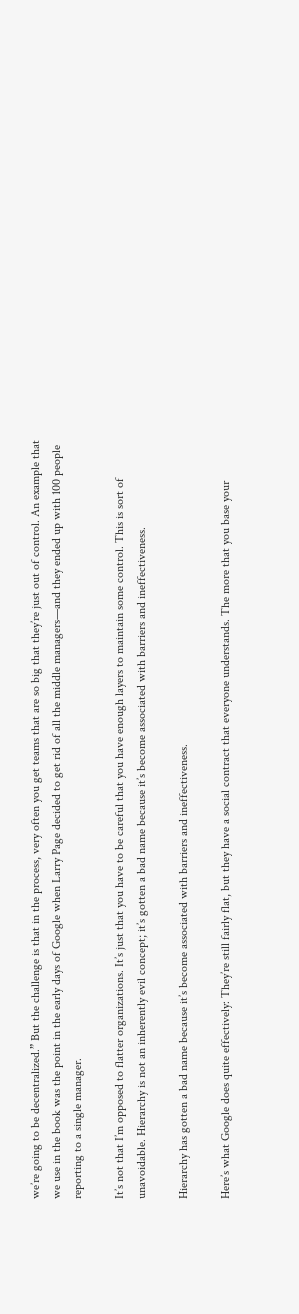we’re going to be decentralized.” But the challenge is that in the process, very often you get teams that are so big that they’re just out of control. An example that we use in the book was the point in the early days of Google when Larry Page decided to get rid of all the middle managers—and they ended up with 100 people reporting to a single manager.

It’s not that I’m opposed to flatter organizations. It’s just that you have to be careful that you have enough layers to maintain some control. This is sort of unavoidable. Hierarchy is not an inherently evil concept; it’s gotten a bad name because it’s become associated with barriers and ineffectiveness.

Hierarchy has gotten a bad name because it’s become associated with barriers and ineffectiveness.

Here’s what Google does quite effectively: They’re still fairly flat, but they have a social contract that everyone understands. The more that you base your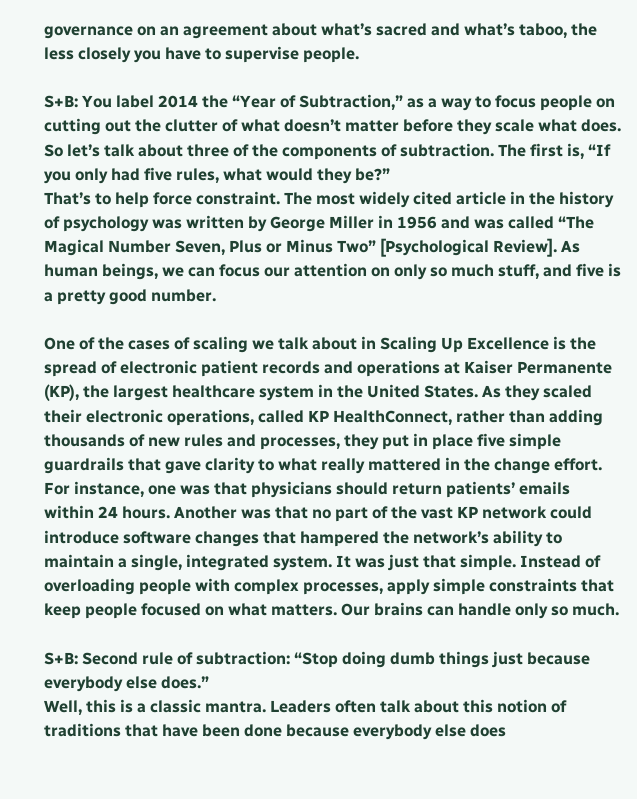governance on an agreement about what’s sacred and what’s taboo, the less closely you have to supervise people.

S+B: You label 2014 the “Year of Subtraction,” as a way to focus people on cutting out the clutter of what doesn’t matter before they scale what does. So let’s talk about three of the components of subtraction. The first is, “If you only had five rules, what would they be?”
That’s to help force constraint. The most widely cited article in the history of psychology was written by George Miller in 1956 and was called “The Magical Number Seven, Plus or Minus Two” [Psychological Review]. As human beings, we can focus our attention on only so much stuff, and five is a pretty good number.

One of the cases of scaling we talk about in Scaling Up Excellence is the spread of electronic patient records and operations at Kaiser Permanente (KP), the largest healthcare system in the United States. As they scaled their electronic operations, called KP HealthConnect, rather than adding thousands of new rules and processes, they put in place five simple guardrails that gave clarity to what really mattered in the change effort. For instance, one was that physicians should return patients’ emails within 24 hours. Another was that no part of the vast KP network could introduce software changes that hampered the network’s ability to maintain a single, integrated system. It was just that simple. Instead of overloading people with complex processes, apply simple constraints that keep people focused on what matters. Our brains can handle only so much.

S+B: Second rule of subtraction: “Stop doing dumb things just because everybody else does.”
Well, this is a classic mantra. Leaders often talk about this notion of traditions that have been done because everybody else does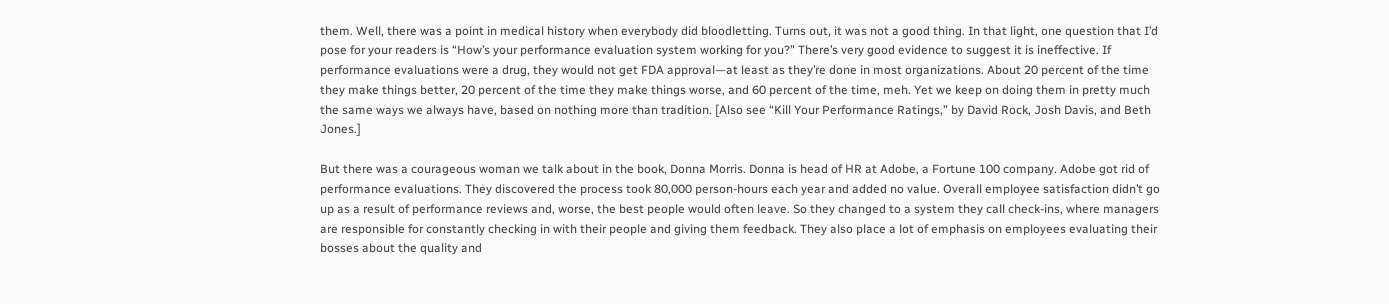them. Well, there was a point in medical history when everybody did bloodletting. Turns out, it was not a good thing. In that light, one question that I’d pose for your readers is “How’s your performance evaluation system working for you?” There’s very good evidence to suggest it is ineffective. If performance evaluations were a drug, they would not get FDA approval—at least as they’re done in most organizations. About 20 percent of the time they make things better, 20 percent of the time they make things worse, and 60 percent of the time, meh. Yet we keep on doing them in pretty much the same ways we always have, based on nothing more than tradition. [Also see “Kill Your Performance Ratings,” by David Rock, Josh Davis, and Beth Jones.]

But there was a courageous woman we talk about in the book, Donna Morris. Donna is head of HR at Adobe, a Fortune 100 company. Adobe got rid of performance evaluations. They discovered the process took 80,000 person-hours each year and added no value. Overall employee satisfaction didn’t go up as a result of performance reviews and, worse, the best people would often leave. So they changed to a system they call check-ins, where managers are responsible for constantly checking in with their people and giving them feedback. They also place a lot of emphasis on employees evaluating their bosses about the quality and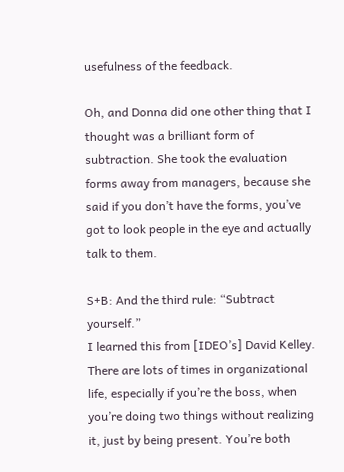usefulness of the feedback.

Oh, and Donna did one other thing that I thought was a brilliant form of subtraction. She took the evaluation forms away from managers, because she said if you don’t have the forms, you’ve got to look people in the eye and actually talk to them.

S+B: And the third rule: “Subtract yourself.”
I learned this from [IDEO’s] David Kelley. There are lots of times in organizational life, especially if you’re the boss, when you’re doing two things without realizing it, just by being present. You’re both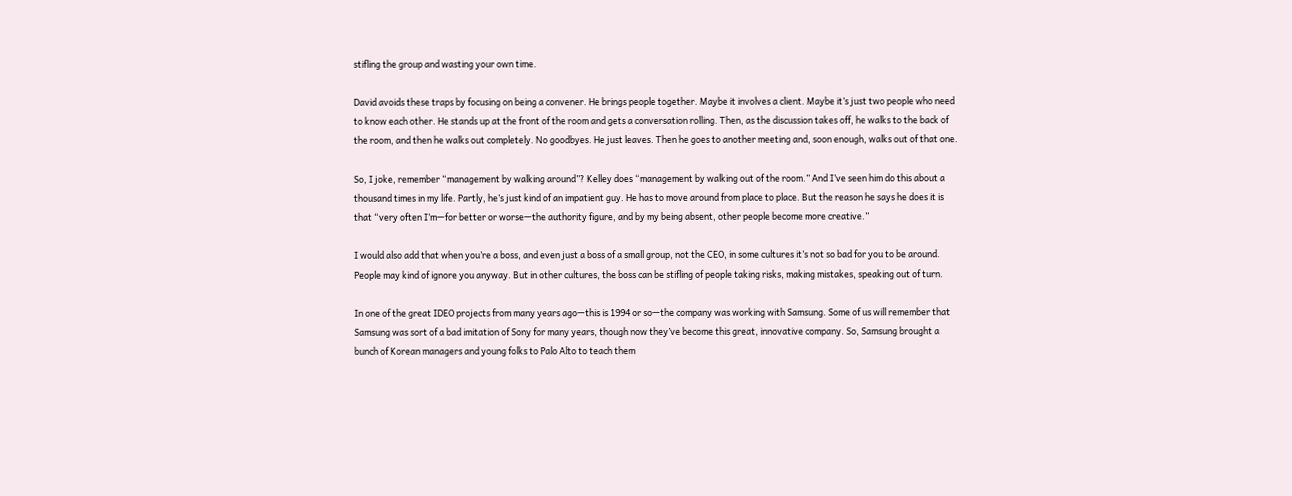stifling the group and wasting your own time.

David avoids these traps by focusing on being a convener. He brings people together. Maybe it involves a client. Maybe it’s just two people who need to know each other. He stands up at the front of the room and gets a conversation rolling. Then, as the discussion takes off, he walks to the back of the room, and then he walks out completely. No goodbyes. He just leaves. Then he goes to another meeting and, soon enough, walks out of that one.

So, I joke, remember “management by walking around”? Kelley does “management by walking out of the room.” And I’ve seen him do this about a thousand times in my life. Partly, he’s just kind of an impatient guy. He has to move around from place to place. But the reason he says he does it is that “very often I’m—for better or worse—the authority figure, and by my being absent, other people become more creative.”

I would also add that when you’re a boss, and even just a boss of a small group, not the CEO, in some cultures it’s not so bad for you to be around. People may kind of ignore you anyway. But in other cultures, the boss can be stifling of people taking risks, making mistakes, speaking out of turn.

In one of the great IDEO projects from many years ago—this is 1994 or so—the company was working with Samsung. Some of us will remember that Samsung was sort of a bad imitation of Sony for many years, though now they’ve become this great, innovative company. So, Samsung brought a bunch of Korean managers and young folks to Palo Alto to teach them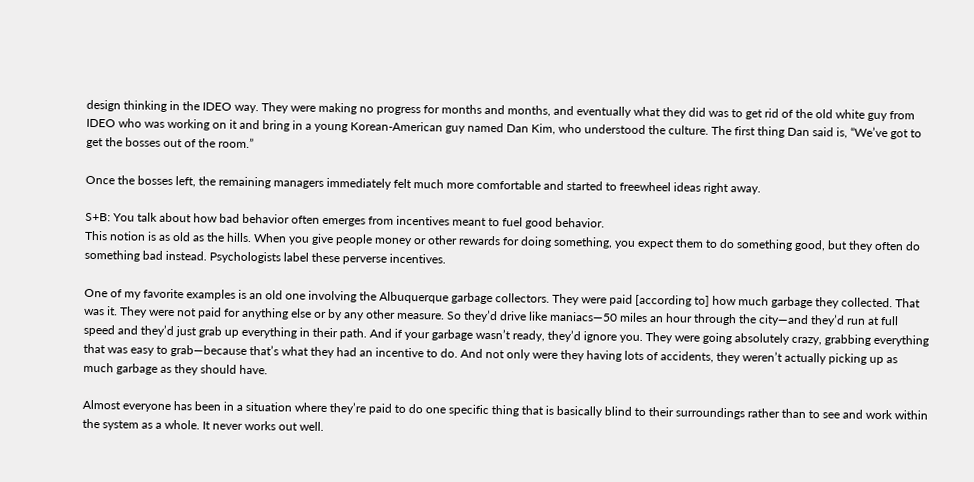design thinking in the IDEO way. They were making no progress for months and months, and eventually what they did was to get rid of the old white guy from IDEO who was working on it and bring in a young Korean-American guy named Dan Kim, who understood the culture. The first thing Dan said is, “We’ve got to get the bosses out of the room.”

Once the bosses left, the remaining managers immediately felt much more comfortable and started to freewheel ideas right away.

S+B: You talk about how bad behavior often emerges from incentives meant to fuel good behavior.
This notion is as old as the hills. When you give people money or other rewards for doing something, you expect them to do something good, but they often do something bad instead. Psychologists label these perverse incentives.

One of my favorite examples is an old one involving the Albuquerque garbage collectors. They were paid [according to] how much garbage they collected. That was it. They were not paid for anything else or by any other measure. So they’d drive like maniacs—50 miles an hour through the city—and they’d run at full speed and they’d just grab up everything in their path. And if your garbage wasn’t ready, they’d ignore you. They were going absolutely crazy, grabbing everything that was easy to grab—because that’s what they had an incentive to do. And not only were they having lots of accidents, they weren’t actually picking up as much garbage as they should have.

Almost everyone has been in a situation where they’re paid to do one specific thing that is basically blind to their surroundings rather than to see and work within the system as a whole. It never works out well.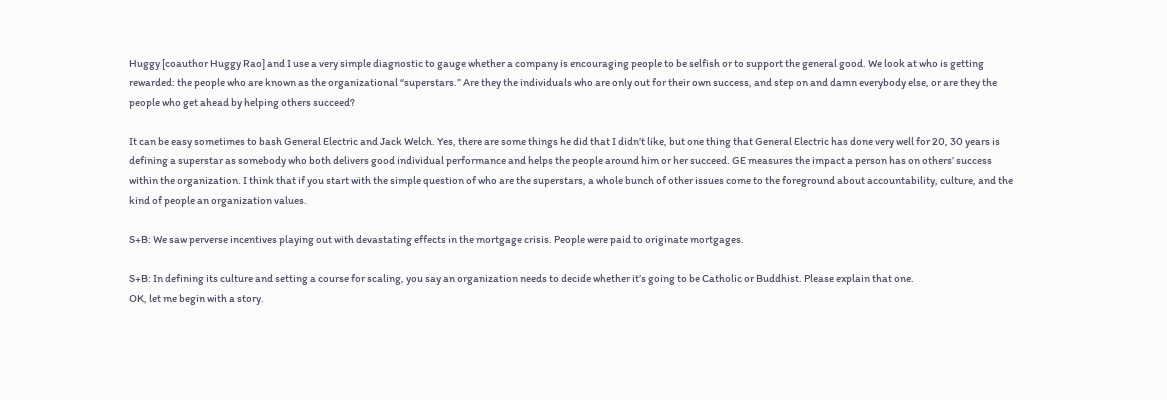Huggy [coauthor Huggy Rao] and I use a very simple diagnostic to gauge whether a company is encouraging people to be selfish or to support the general good. We look at who is getting rewarded: the people who are known as the organizational “superstars.” Are they the individuals who are only out for their own success, and step on and damn everybody else, or are they the people who get ahead by helping others succeed?

It can be easy sometimes to bash General Electric and Jack Welch. Yes, there are some things he did that I didn’t like, but one thing that General Electric has done very well for 20, 30 years is defining a superstar as somebody who both delivers good individual performance and helps the people around him or her succeed. GE measures the impact a person has on others’ success within the organization. I think that if you start with the simple question of who are the superstars, a whole bunch of other issues come to the foreground about accountability, culture, and the kind of people an organization values.

S+B: We saw perverse incentives playing out with devastating effects in the mortgage crisis. People were paid to originate mortgages.

S+B: In defining its culture and setting a course for scaling, you say an organization needs to decide whether it’s going to be Catholic or Buddhist. Please explain that one.
OK, let me begin with a story.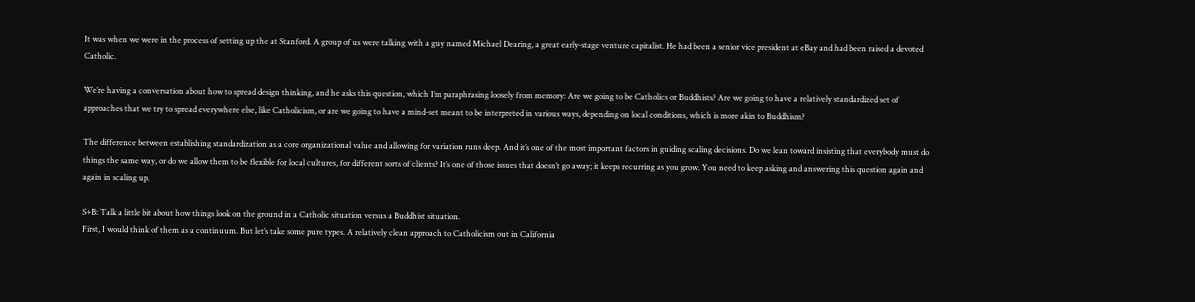It was when we were in the process of setting up the at Stanford. A group of us were talking with a guy named Michael Dearing, a great early-stage venture capitalist. He had been a senior vice president at eBay and had been raised a devoted Catholic.

We’re having a conversation about how to spread design thinking, and he asks this question, which I’m paraphrasing loosely from memory: Are we going to be Catholics or Buddhists? Are we going to have a relatively standardized set of approaches that we try to spread everywhere else, like Catholicism, or are we going to have a mind-set meant to be interpreted in various ways, depending on local conditions, which is more akin to Buddhism?

The difference between establishing standardization as a core organizational value and allowing for variation runs deep. And it’s one of the most important factors in guiding scaling decisions. Do we lean toward insisting that everybody must do things the same way, or do we allow them to be flexible for local cultures, for different sorts of clients? It’s one of those issues that doesn’t go away; it keeps recurring as you grow. You need to keep asking and answering this question again and again in scaling up.

S+B: Talk a little bit about how things look on the ground in a Catholic situation versus a Buddhist situation.
First, I would think of them as a continuum. But let’s take some pure types. A relatively clean approach to Catholicism out in California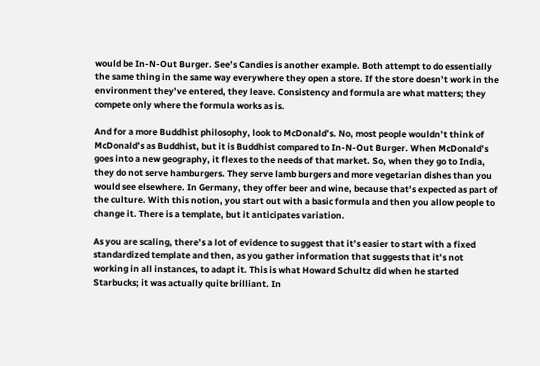would be In-N-Out Burger. See’s Candies is another example. Both attempt to do essentially the same thing in the same way everywhere they open a store. If the store doesn’t work in the environment they’ve entered, they leave. Consistency and formula are what matters; they compete only where the formula works as is.

And for a more Buddhist philosophy, look to McDonald’s. No, most people wouldn’t think of McDonald’s as Buddhist, but it is Buddhist compared to In-N-Out Burger. When McDonald’s goes into a new geography, it flexes to the needs of that market. So, when they go to India, they do not serve hamburgers. They serve lamb burgers and more vegetarian dishes than you would see elsewhere. In Germany, they offer beer and wine, because that’s expected as part of the culture. With this notion, you start out with a basic formula and then you allow people to change it. There is a template, but it anticipates variation.

As you are scaling, there’s a lot of evidence to suggest that it’s easier to start with a fixed standardized template and then, as you gather information that suggests that it’s not working in all instances, to adapt it. This is what Howard Schultz did when he started Starbucks; it was actually quite brilliant. In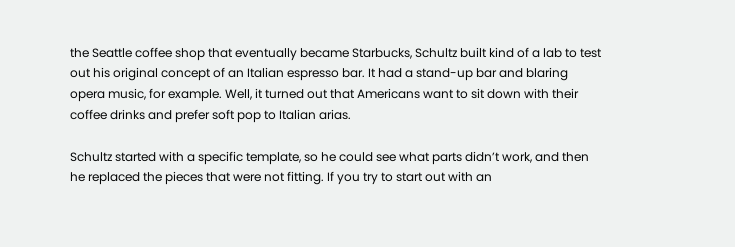the Seattle coffee shop that eventually became Starbucks, Schultz built kind of a lab to test out his original concept of an Italian espresso bar. It had a stand-up bar and blaring opera music, for example. Well, it turned out that Americans want to sit down with their coffee drinks and prefer soft pop to Italian arias.

Schultz started with a specific template, so he could see what parts didn’t work, and then he replaced the pieces that were not fitting. If you try to start out with an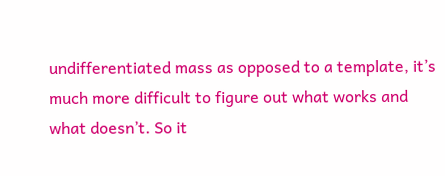undifferentiated mass as opposed to a template, it’s much more difficult to figure out what works and what doesn’t. So it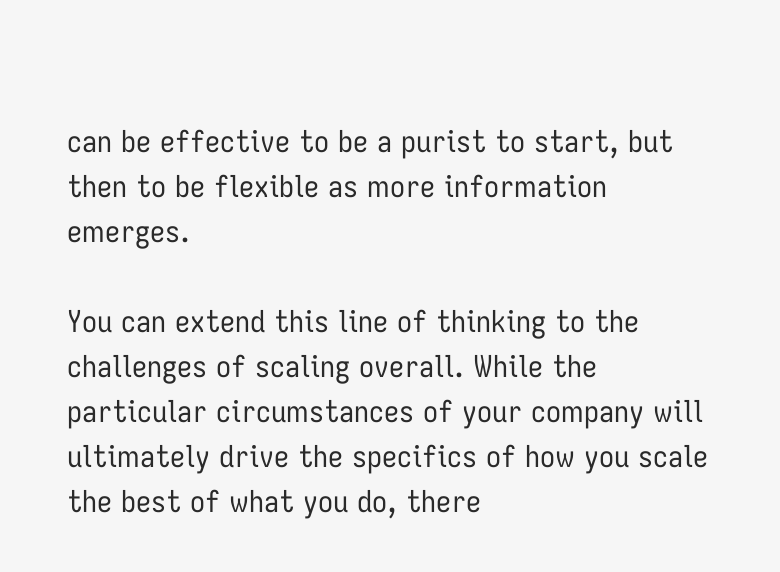can be effective to be a purist to start, but then to be flexible as more information emerges.

You can extend this line of thinking to the challenges of scaling overall. While the particular circumstances of your company will ultimately drive the specifics of how you scale the best of what you do, there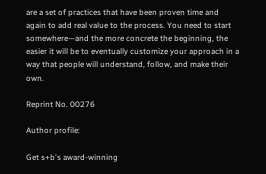are a set of practices that have been proven time and again to add real value to the process. You need to start somewhere—and the more concrete the beginning, the easier it will be to eventually customize your approach in a way that people will understand, follow, and make their own.

Reprint No. 00276

Author profile:

Get s+b's award-winning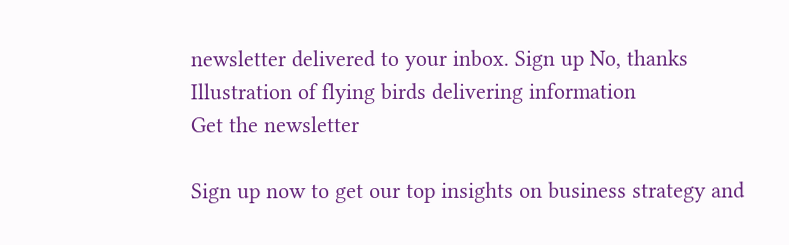newsletter delivered to your inbox. Sign up No, thanks
Illustration of flying birds delivering information
Get the newsletter

Sign up now to get our top insights on business strategy and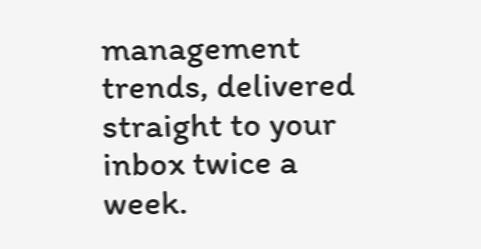management trends, delivered straight to your inbox twice a week.